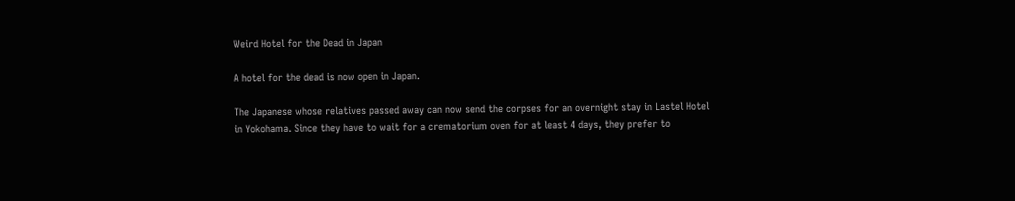Weird Hotel for the Dead in Japan

A hotel for the dead is now open in Japan.

The Japanese whose relatives passed away can now send the corpses for an overnight stay in Lastel Hotel in Yokohama. Since they have to wait for a crematorium oven for at least 4 days, they prefer to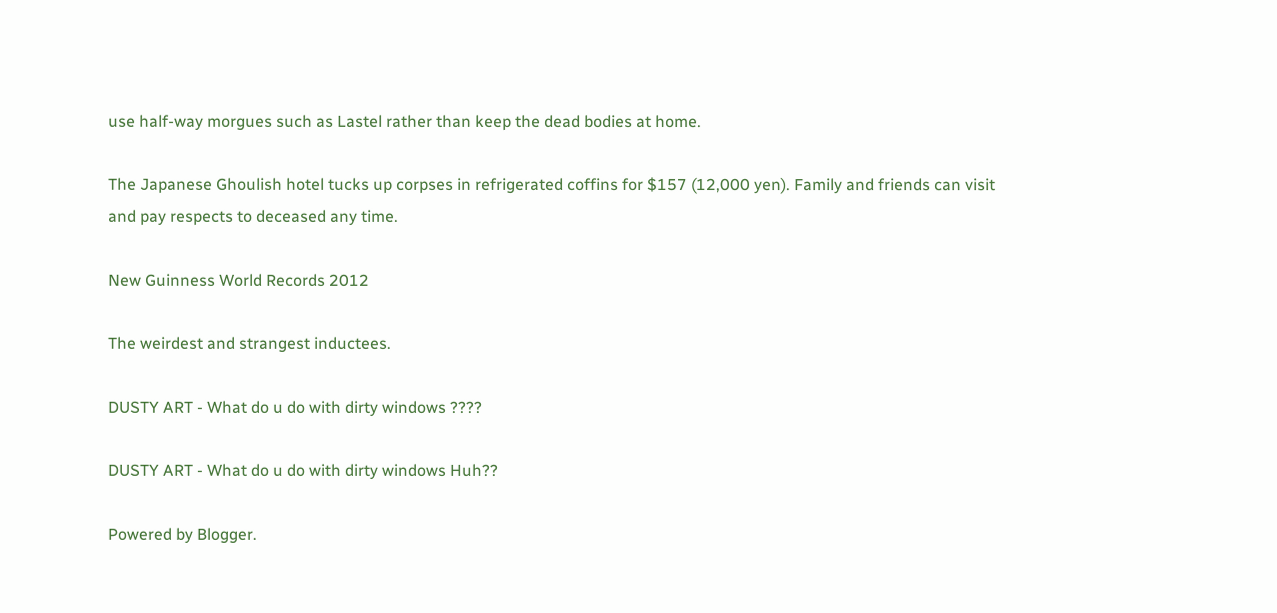use half-way morgues such as Lastel rather than keep the dead bodies at home.

The Japanese Ghoulish hotel tucks up corpses in refrigerated coffins for $157 (12,000 yen). Family and friends can visit and pay respects to deceased any time.

New Guinness World Records 2012

The weirdest and strangest inductees.

DUSTY ART - What do u do with dirty windows ????

DUSTY ART - What do u do with dirty windows Huh??

Powered by Blogger.